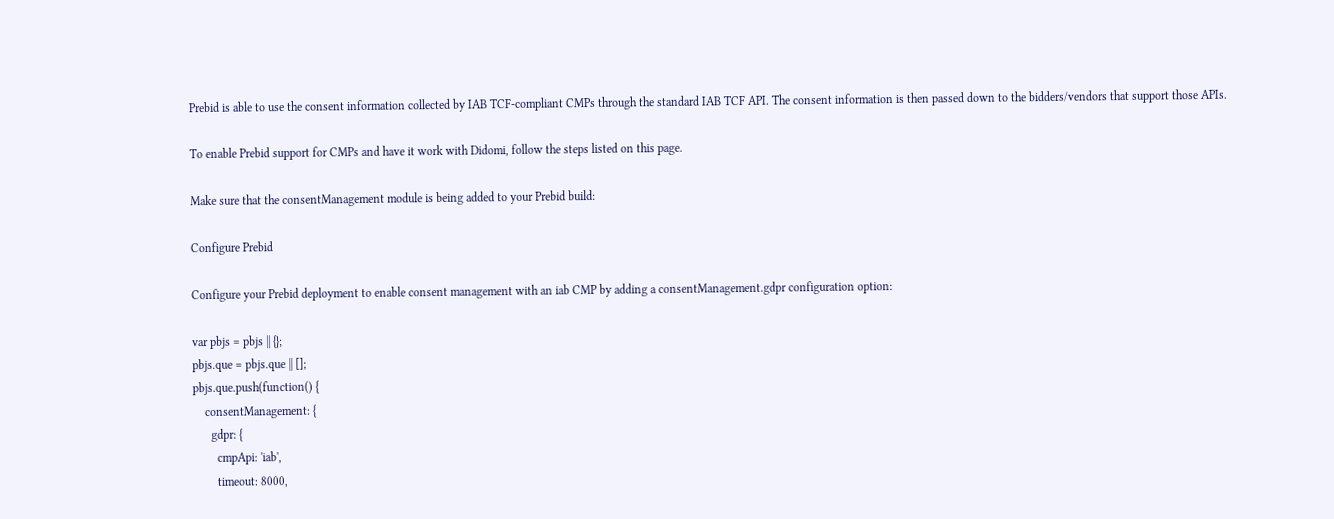Prebid is able to use the consent information collected by IAB TCF-compliant CMPs through the standard IAB TCF API. The consent information is then passed down to the bidders/vendors that support those APIs.

To enable Prebid support for CMPs and have it work with Didomi, follow the steps listed on this page.

Make sure that the consentManagement module is being added to your Prebid build:

Configure Prebid

Configure your Prebid deployment to enable consent management with an iab CMP by adding a consentManagement.gdpr configuration option:

var pbjs = pbjs || {};
pbjs.que = pbjs.que || [];
pbjs.que.push(function() {
    consentManagement: {
      gdpr: {
        cmpApi: 'iab',
        timeout: 8000,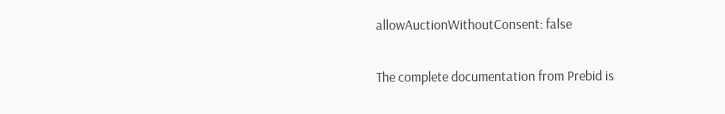allowAuctionWithoutConsent: false


The complete documentation from Prebid is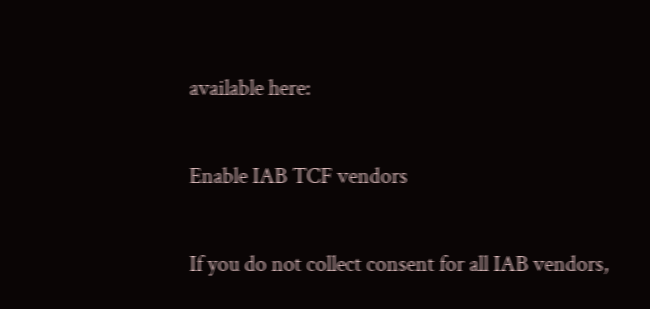available here:

Enable IAB TCF vendors

If you do not collect consent for all IAB vendors,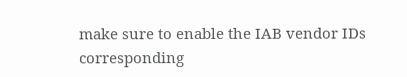make sure to enable the IAB vendor IDs corresponding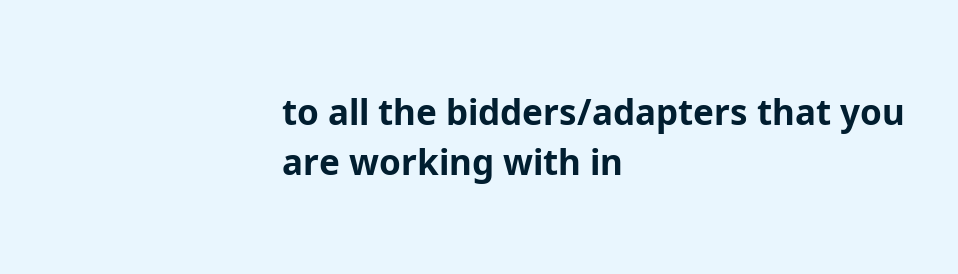to all the bidders/adapters that you are working with in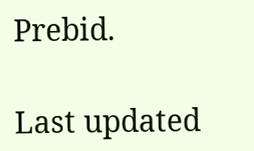Prebid.

Last updated